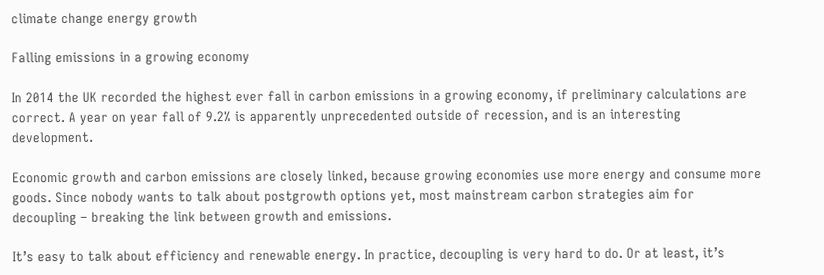climate change energy growth

Falling emissions in a growing economy

In 2014 the UK recorded the highest ever fall in carbon emissions in a growing economy, if preliminary calculations are correct. A year on year fall of 9.2% is apparently unprecedented outside of recession, and is an interesting development.

Economic growth and carbon emissions are closely linked, because growing economies use more energy and consume more goods. Since nobody wants to talk about postgrowth options yet, most mainstream carbon strategies aim for decoupling – breaking the link between growth and emissions.

It’s easy to talk about efficiency and renewable energy. In practice, decoupling is very hard to do. Or at least, it’s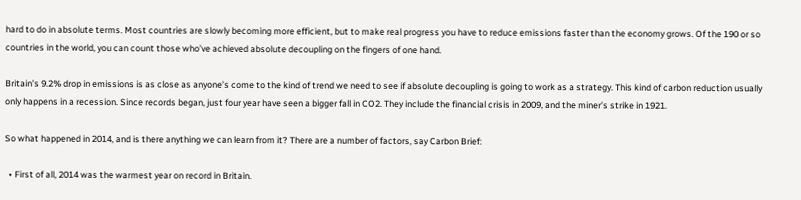hard to do in absolute terms. Most countries are slowly becoming more efficient, but to make real progress you have to reduce emissions faster than the economy grows. Of the 190 or so countries in the world, you can count those who’ve achieved absolute decoupling on the fingers of one hand.

Britain’s 9.2% drop in emissions is as close as anyone’s come to the kind of trend we need to see if absolute decoupling is going to work as a strategy. This kind of carbon reduction usually only happens in a recession. Since records began, just four year have seen a bigger fall in CO2. They include the financial crisis in 2009, and the miner’s strike in 1921.

So what happened in 2014, and is there anything we can learn from it? There are a number of factors, say Carbon Brief:

  • First of all, 2014 was the warmest year on record in Britain.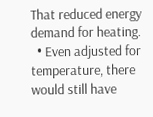That reduced energy demand for heating.
  • Even adjusted for temperature, there would still have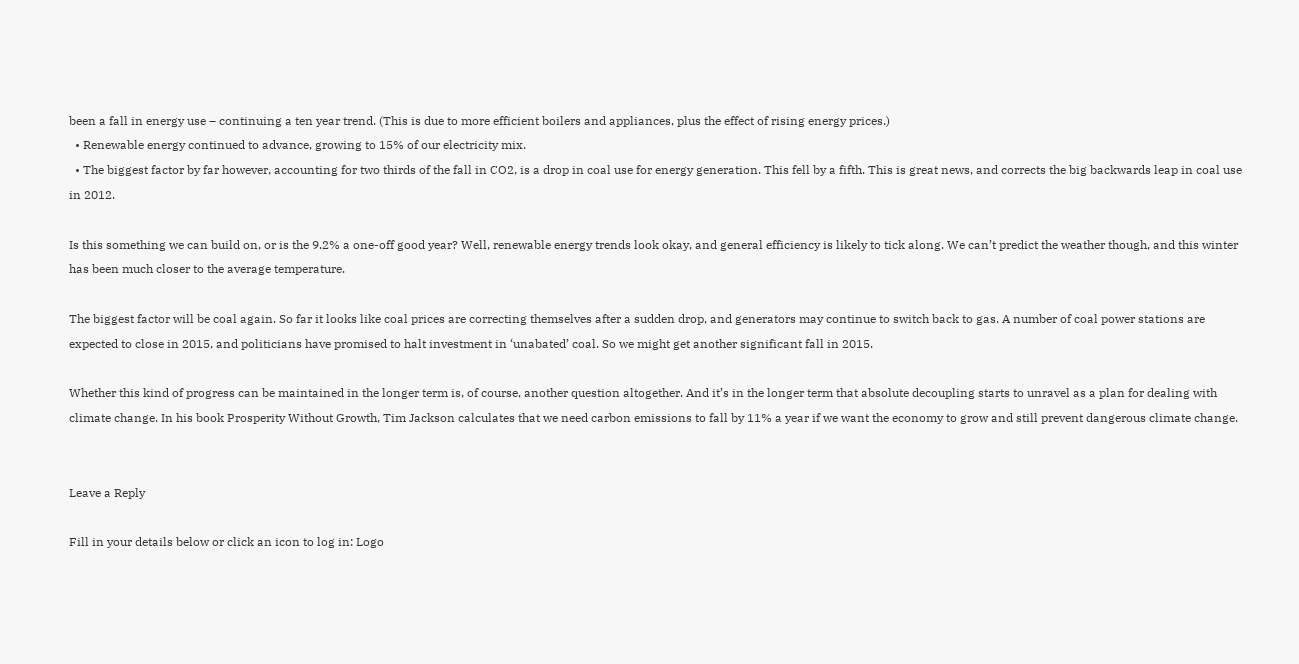been a fall in energy use – continuing a ten year trend. (This is due to more efficient boilers and appliances, plus the effect of rising energy prices.)
  • Renewable energy continued to advance, growing to 15% of our electricity mix.
  • The biggest factor by far however, accounting for two thirds of the fall in CO2, is a drop in coal use for energy generation. This fell by a fifth. This is great news, and corrects the big backwards leap in coal use in 2012.

Is this something we can build on, or is the 9.2% a one-off good year? Well, renewable energy trends look okay, and general efficiency is likely to tick along. We can’t predict the weather though, and this winter has been much closer to the average temperature.

The biggest factor will be coal again. So far it looks like coal prices are correcting themselves after a sudden drop, and generators may continue to switch back to gas. A number of coal power stations are expected to close in 2015, and politicians have promised to halt investment in ‘unabated’ coal. So we might get another significant fall in 2015.

Whether this kind of progress can be maintained in the longer term is, of course, another question altogether. And it’s in the longer term that absolute decoupling starts to unravel as a plan for dealing with climate change. In his book Prosperity Without Growth, Tim Jackson calculates that we need carbon emissions to fall by 11% a year if we want the economy to grow and still prevent dangerous climate change.


Leave a Reply

Fill in your details below or click an icon to log in: Logo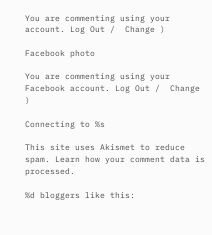You are commenting using your account. Log Out /  Change )

Facebook photo

You are commenting using your Facebook account. Log Out /  Change )

Connecting to %s

This site uses Akismet to reduce spam. Learn how your comment data is processed.

%d bloggers like this: